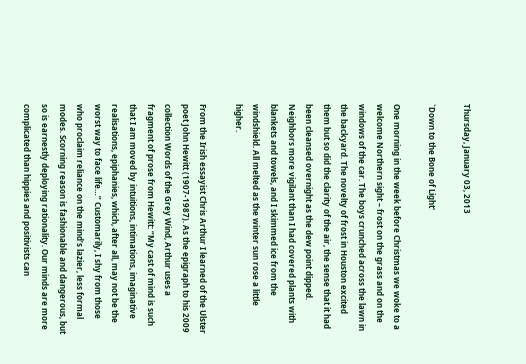Thursday, January 03, 2013

`Down to the Bone of Light'

One morning in the week before Christmas we woke to a welcome Northern sight – frost on the grass and on the windows of the car. The boys crunched across the lawn in the backyard. The novelty of frost in Houston excited them but so did the clarity of the air, the sense that it had been cleansed overnight as the dew point dipped. Neighbors more vigilant than I had covered plants with blankets and towels, and I skimmed ice from the windshield. All melted as the winter sun rose a little higher.

From the Irish essayist Chris Arthur I learned of the Ulster poet John Hewitt (1907-1987). As the epigraph to his 2009 collection Words of the Grey Wind, Arthur uses a fragment of prose from Hewitt: “My cast of mind is such that I am moved by intuitions, intimations, imaginative realisations, epiphanies, which, after all, may not be the worst way to face life…” Customarily, I shy from those who proclaim reliance on the mind’s lazier, less formal modes. Scorning reason is fashionable and dangerous, but so is earnestly deploying rationality. Our minds are more complicated than hippies and positivists can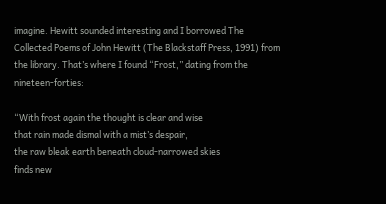imagine. Hewitt sounded interesting and I borrowed The Collected Poems of John Hewitt (The Blackstaff Press, 1991) from the library. That’s where I found “Frost,” dating from the nineteen-forties:

“With frost again the thought is clear and wise
that rain made dismal with a mist’s despair,
the raw bleak earth beneath cloud-narrowed skies
finds new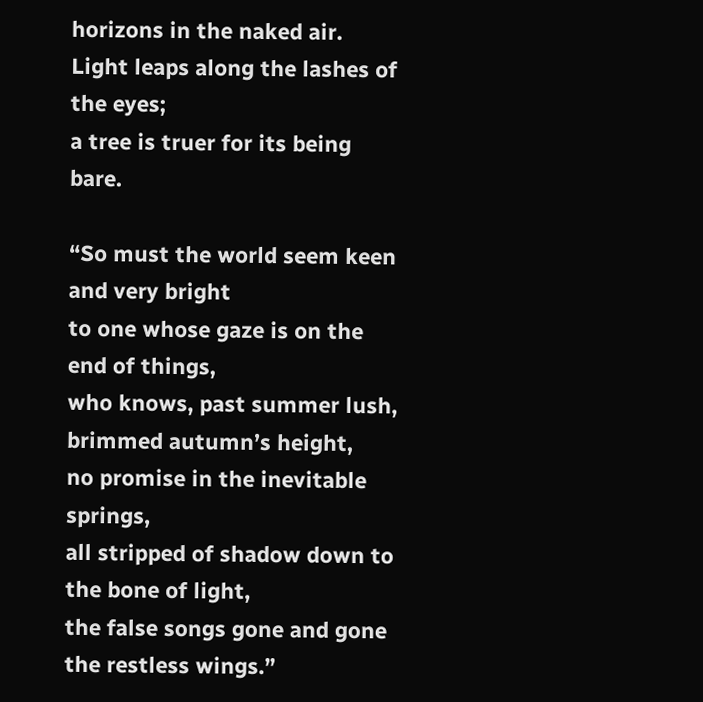horizons in the naked air.
Light leaps along the lashes of the eyes;
a tree is truer for its being bare.

“So must the world seem keen and very bright
to one whose gaze is on the end of things,
who knows, past summer lush, brimmed autumn’s height,
no promise in the inevitable springs,
all stripped of shadow down to the bone of light,
the false songs gone and gone the restless wings.”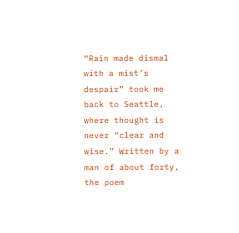“Rain made dismal with a mist’s despair” took me back to Seattle, where thought is never “clear and wise.” Written by a man of about forty, the poem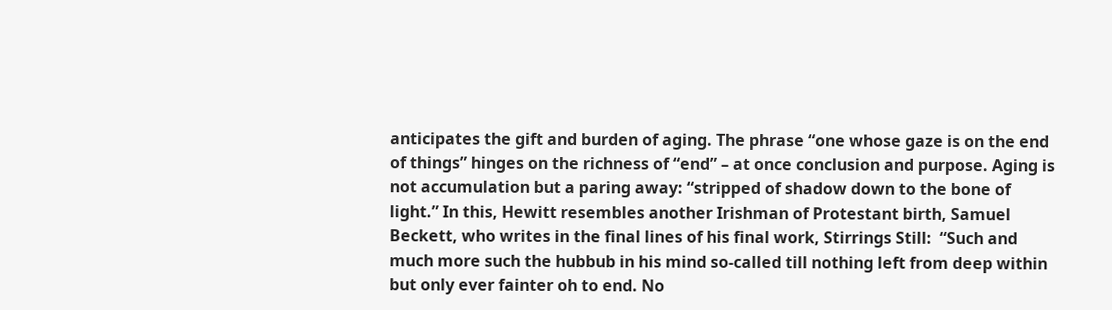anticipates the gift and burden of aging. The phrase “one whose gaze is on the end of things” hinges on the richness of “end” – at once conclusion and purpose. Aging is not accumulation but a paring away: “stripped of shadow down to the bone of light.” In this, Hewitt resembles another Irishman of Protestant birth, Samuel Beckett, who writes in the final lines of his final work, Stirrings Still:  “Such and much more such the hubbub in his mind so-called till nothing left from deep within but only ever fainter oh to end. No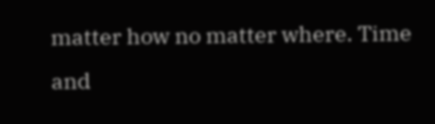matter how no matter where. Time and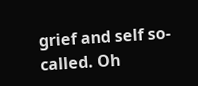grief and self so-called. Oh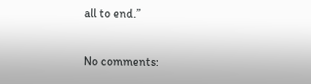all to end.”

No comments: